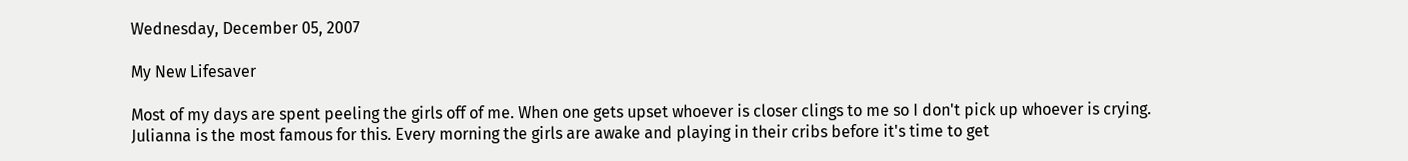Wednesday, December 05, 2007

My New Lifesaver

Most of my days are spent peeling the girls off of me. When one gets upset whoever is closer clings to me so I don't pick up whoever is crying. Julianna is the most famous for this. Every morning the girls are awake and playing in their cribs before it's time to get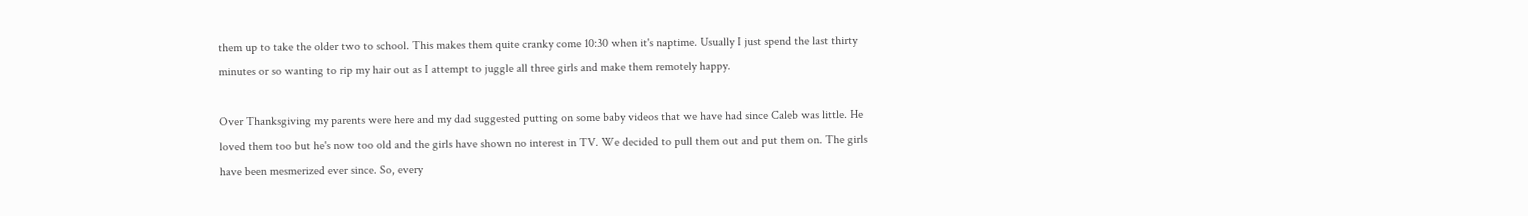them up to take the older two to school. This makes them quite cranky come 10:30 when it's naptime. Usually I just spend the last thirty minutes or so wanting to rip my hair out as I attempt to juggle all three girls and make them remotely happy.

Over Thanksgiving my parents were here and my dad suggested putting on some baby videos that we have had since Caleb was little. He loved them too but he's now too old and the girls have shown no interest in TV. We decided to pull them out and put them on. The girls have been mesmerized ever since. So, every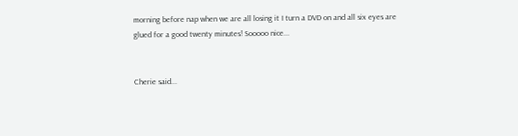morning before nap when we are all losing it I turn a DVD on and all six eyes are glued for a good twenty minutes! Sooooo nice...


Cherie said...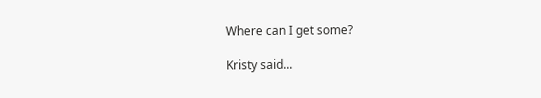Where can I get some?

Kristy said...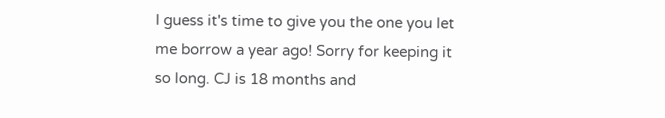I guess it's time to give you the one you let me borrow a year ago! Sorry for keeping it so long. CJ is 18 months and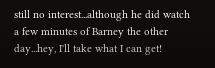still no interest...although he did watch a few minutes of Barney the other day...hey, I'll take what I can get!